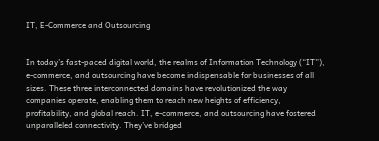IT, E-Commerce and Outsourcing


In today’s fast-paced digital world, the realms of Information Technology (“IT”), e-commerce, and outsourcing have become indispensable for businesses of all sizes. These three interconnected domains have revolutionized the way companies operate, enabling them to reach new heights of efficiency, profitability, and global reach. IT, e-commerce, and outsourcing have fostered unparalleled connectivity. They’ve bridged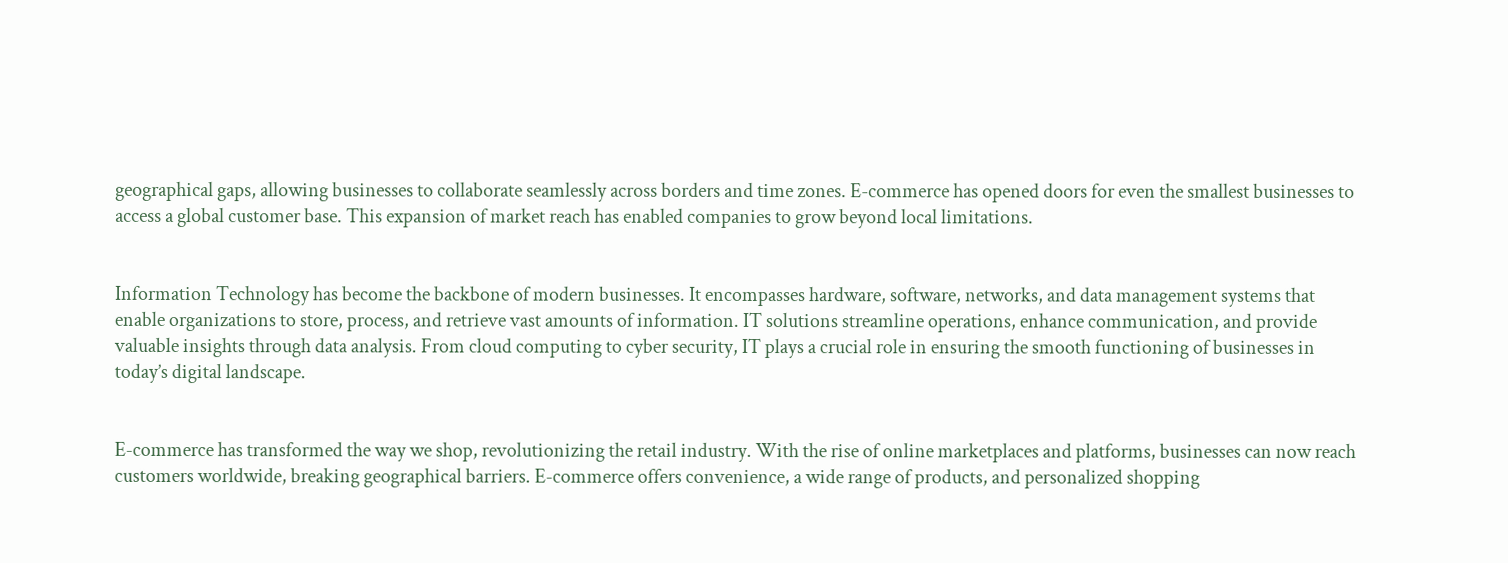geographical gaps, allowing businesses to collaborate seamlessly across borders and time zones. E-commerce has opened doors for even the smallest businesses to access a global customer base. This expansion of market reach has enabled companies to grow beyond local limitations.


Information Technology has become the backbone of modern businesses. It encompasses hardware, software, networks, and data management systems that enable organizations to store, process, and retrieve vast amounts of information. IT solutions streamline operations, enhance communication, and provide valuable insights through data analysis. From cloud computing to cyber security, IT plays a crucial role in ensuring the smooth functioning of businesses in today’s digital landscape.


E-commerce has transformed the way we shop, revolutionizing the retail industry. With the rise of online marketplaces and platforms, businesses can now reach customers worldwide, breaking geographical barriers. E-commerce offers convenience, a wide range of products, and personalized shopping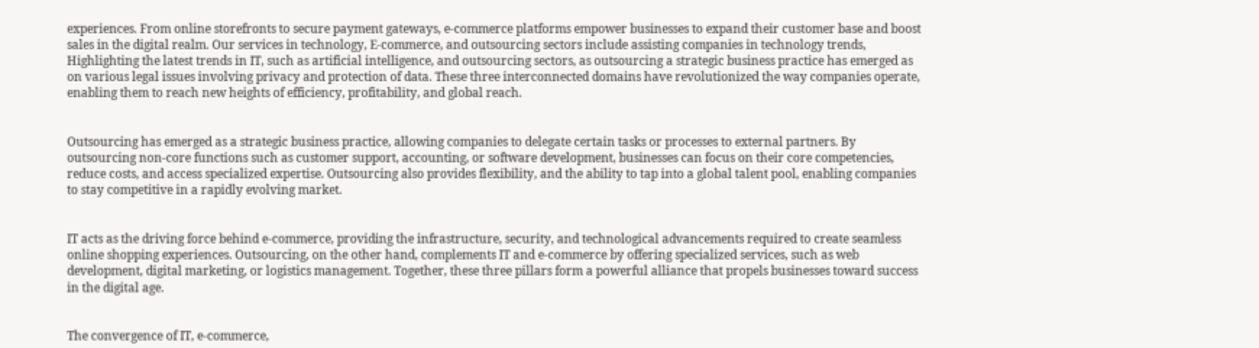experiences. From online storefronts to secure payment gateways, e-commerce platforms empower businesses to expand their customer base and boost sales in the digital realm. Our services in technology, E-commerce, and outsourcing sectors include assisting companies in technology trends, Highlighting the latest trends in IT, such as artificial intelligence, and outsourcing sectors, as outsourcing a strategic business practice has emerged as on various legal issues involving privacy and protection of data. These three interconnected domains have revolutionized the way companies operate, enabling them to reach new heights of efficiency, profitability, and global reach.


Outsourcing has emerged as a strategic business practice, allowing companies to delegate certain tasks or processes to external partners. By outsourcing non-core functions such as customer support, accounting, or software development, businesses can focus on their core competencies, reduce costs, and access specialized expertise. Outsourcing also provides flexibility, and the ability to tap into a global talent pool, enabling companies to stay competitive in a rapidly evolving market.


IT acts as the driving force behind e-commerce, providing the infrastructure, security, and technological advancements required to create seamless online shopping experiences. Outsourcing, on the other hand, complements IT and e-commerce by offering specialized services, such as web development, digital marketing, or logistics management. Together, these three pillars form a powerful alliance that propels businesses toward success in the digital age.


The convergence of IT, e-commerce,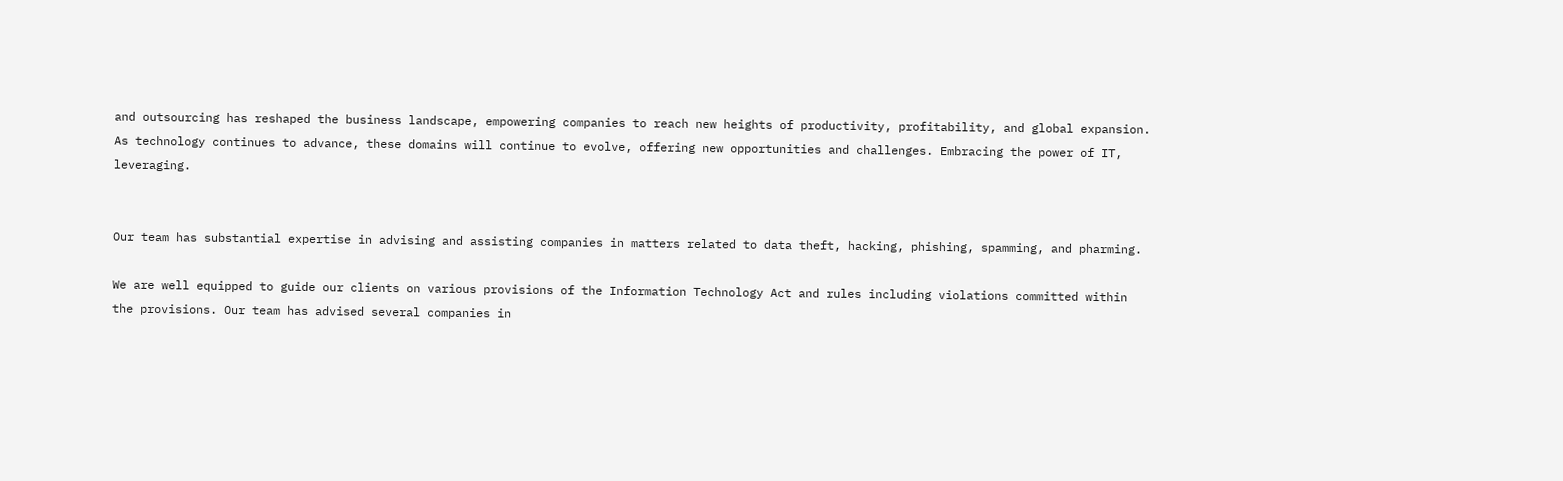and outsourcing has reshaped the business landscape, empowering companies to reach new heights of productivity, profitability, and global expansion. As technology continues to advance, these domains will continue to evolve, offering new opportunities and challenges. Embracing the power of IT, leveraging.


Our team has substantial expertise in advising and assisting companies in matters related to data theft, hacking, phishing, spamming, and pharming.

We are well equipped to guide our clients on various provisions of the Information Technology Act and rules including violations committed within the provisions. Our team has advised several companies in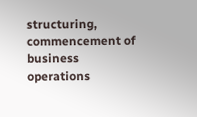structuring, commencement of business operations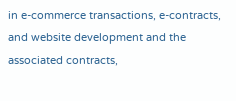in e-commerce transactions, e-contracts, and website development and the associated contracts,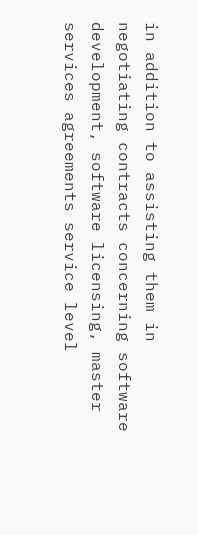in addition to assisting them in negotiating contracts concerning software development, software licensing, master services agreements service level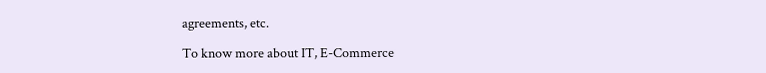agreements, etc.

To know more about IT, E-Commerce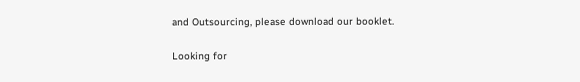and Outsourcing, please download our booklet.

Looking for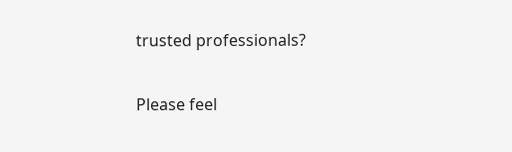trusted professionals?

Please feel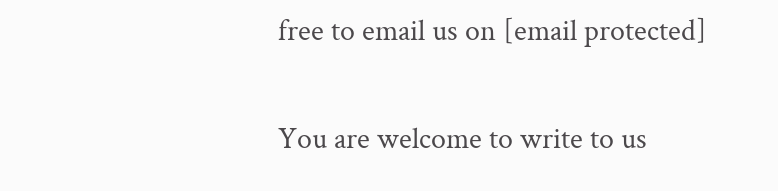free to email us on [email protected]

You are welcome to write to us